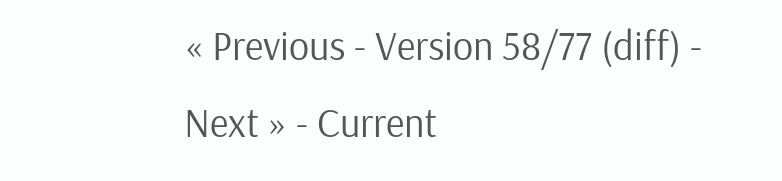« Previous - Version 58/77 (diff) - Next » - Current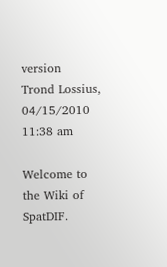version
Trond Lossius, 04/15/2010 11:38 am

Welcome to the Wiki of SpatDIF.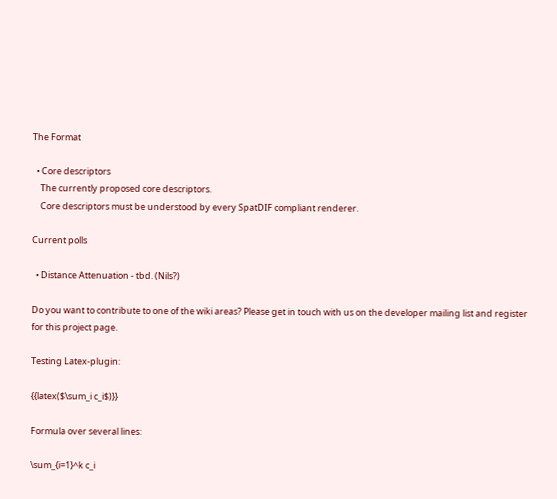The Format

  • Core descriptors
    The currently proposed core descriptors.
    Core descriptors must be understood by every SpatDIF compliant renderer.

Current polls

  • Distance Attenuation - tbd. (Nils?)

Do you want to contribute to one of the wiki areas? Please get in touch with us on the developer mailing list and register for this project page.

Testing Latex-plugin:

{{latex($\sum_i c_i$)}}

Formula over several lines:

\sum_{i=1}^k c_i